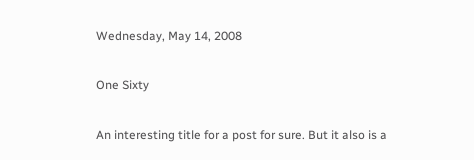Wednesday, May 14, 2008

One Sixty

An interesting title for a post for sure. But it also is a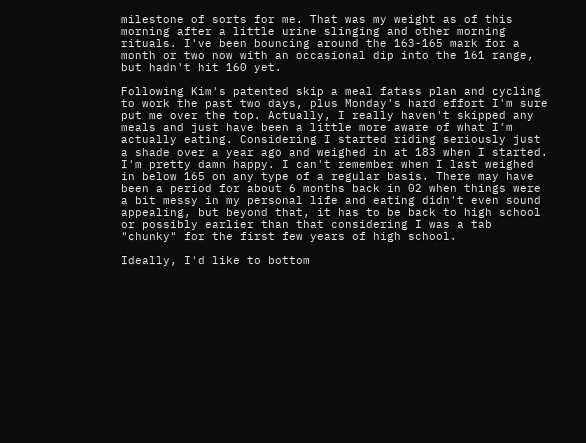milestone of sorts for me. That was my weight as of this morning after a little urine slinging and other morning rituals. I've been bouncing around the 163-165 mark for a month or two now with an occasional dip into the 161 range, but hadn't hit 160 yet.

Following Kim's patented skip a meal fatass plan and cycling to work the past two days, plus Monday's hard effort I'm sure put me over the top. Actually, I really haven't skipped any meals and just have been a little more aware of what I'm actually eating. Considering I started riding seriously just a shade over a year ago and weighed in at 183 when I started. I'm pretty damn happy. I can't remember when I last weighed in below 165 on any type of a regular basis. There may have been a period for about 6 months back in 02 when things were a bit messy in my personal life and eating didn't even sound appealing, but beyond that, it has to be back to high school or possibly earlier than that considering I was a tab "chunky" for the first few years of high school.

Ideally, I'd like to bottom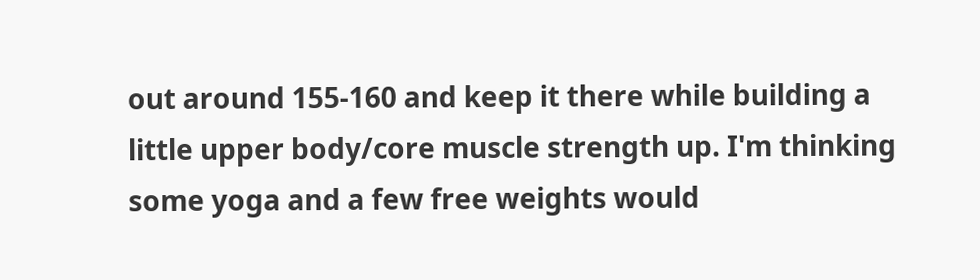out around 155-160 and keep it there while building a little upper body/core muscle strength up. I'm thinking some yoga and a few free weights would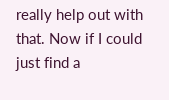really help out with that. Now if I could just find a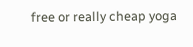free or really cheap yoga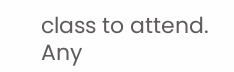class to attend. Any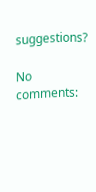suggestions?

No comments: